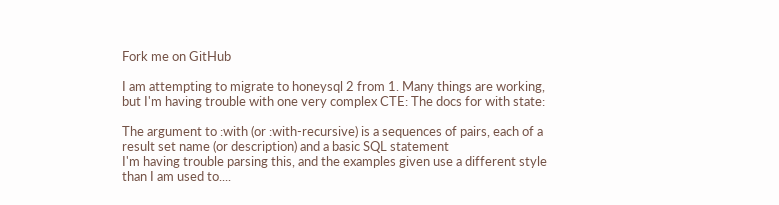Fork me on GitHub

I am attempting to migrate to honeysql 2 from 1. Many things are working, but I'm having trouble with one very complex CTE: The docs for with state:

The argument to :with (or :with-recursive) is a sequences of pairs, each of a result set name (or description) and a basic SQL statement
I'm having trouble parsing this, and the examples given use a different style than I am used to....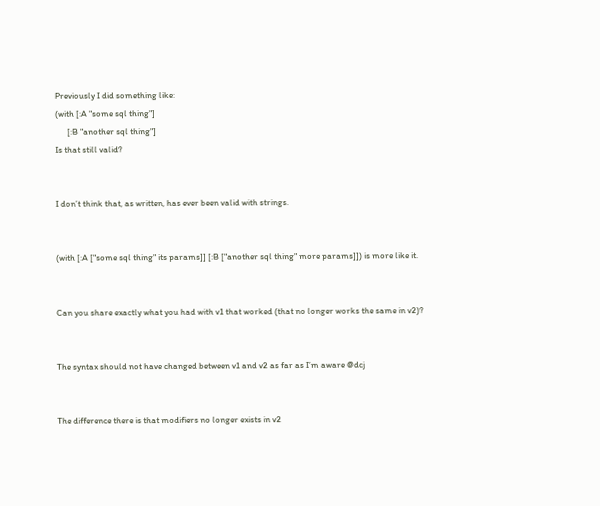Previously I did something like:
(with [:A "some sql thing"]
      [:B "another sql thing"]
Is that still valid?


I don’t think that, as written, has ever been valid with strings.


(with [:A ["some sql thing" its params]] [:B ["another sql thing" more params]]) is more like it.


Can you share exactly what you had with v1 that worked (that no longer works the same in v2)?


The syntax should not have changed between v1 and v2 as far as I’m aware @dcj


The difference there is that modifiers no longer exists in v2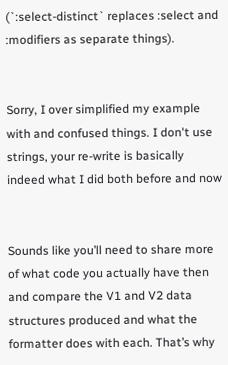(`:select-distinct` replaces :select and :modifiers as separate things).


Sorry, I over simplified my example with and confused things. I don't use strings, your re-write is basically indeed what I did both before and now


Sounds like you’ll need to share more of what code you actually have then and compare the V1 and V2 data structures produced and what the formatter does with each. That’s why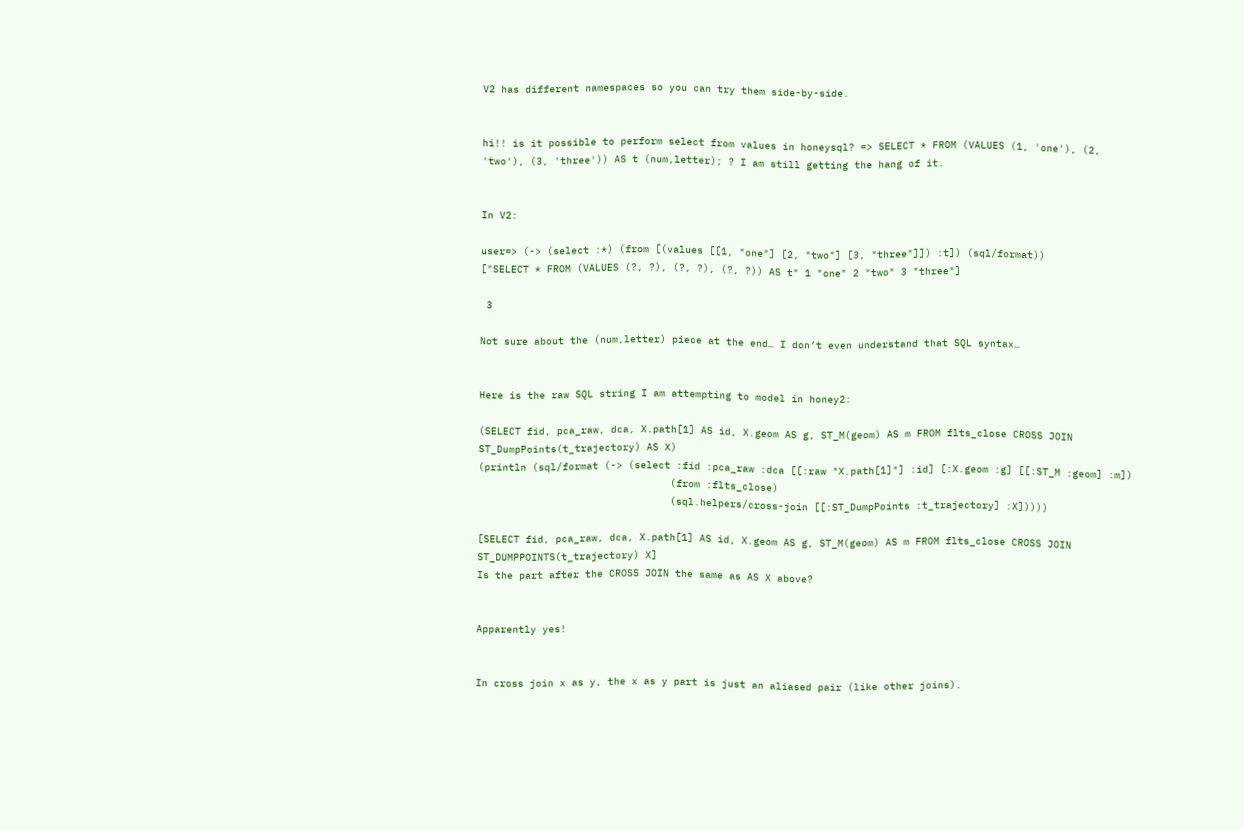V2 has different namespaces so you can try them side-by-side.


hi!! is it possible to perform select from values in honeysql? => SELECT * FROM (VALUES (1, 'one'), (2, 'two'), (3, 'three')) AS t (num,letter); ? I am still getting the hang of it.


In V2:

user=> (-> (select :*) (from [(values [[1, "one"] [2, "two"] [3, "three"]]) :t]) (sql/format))
["SELECT * FROM (VALUES (?, ?), (?, ?), (?, ?)) AS t" 1 "one" 2 "two" 3 "three"]

 3

Not sure about the (num,letter) piece at the end… I don’t even understand that SQL syntax…


Here is the raw SQL string I am attempting to model in honey2:

(SELECT fid, pca_raw, dca, X.path[1] AS id, X.geom AS g, ST_M(geom) AS m FROM flts_close CROSS JOIN ST_DumpPoints(t_trajectory) AS X)
(println (sql/format (-> (select :fid :pca_raw :dca [[:raw "X.path[1]"] :id] [:X.geom :g] [[:ST_M :geom] :m])
                                (from :flts_close)
                                (sql.helpers/cross-join [[:ST_DumpPoints :t_trajectory] :X]))))

[SELECT fid, pca_raw, dca, X.path[1] AS id, X.geom AS g, ST_M(geom) AS m FROM flts_close CROSS JOIN ST_DUMPPOINTS(t_trajectory) X]
Is the part after the CROSS JOIN the same as AS X above?


Apparently yes!


In cross join x as y, the x as y part is just an aliased pair (like other joins).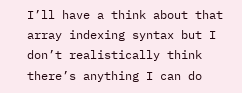I’ll have a think about that array indexing syntax but I don’t realistically think there’s anything I can do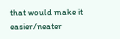that would make it easier/neater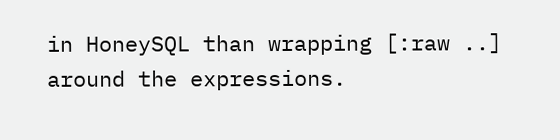in HoneySQL than wrapping [:raw ..] around the expressions.